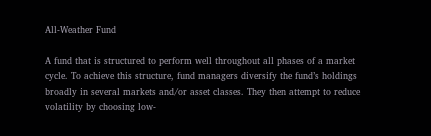All-Weather Fund

A fund that is structured to perform well throughout all phases of a market cycle. To achieve this structure, fund managers diversify the fund’s holdings broadly in several markets and/or asset classes. They then attempt to reduce volatility by choosing low-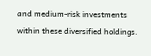and medium-risk investments within these diversified holdings.